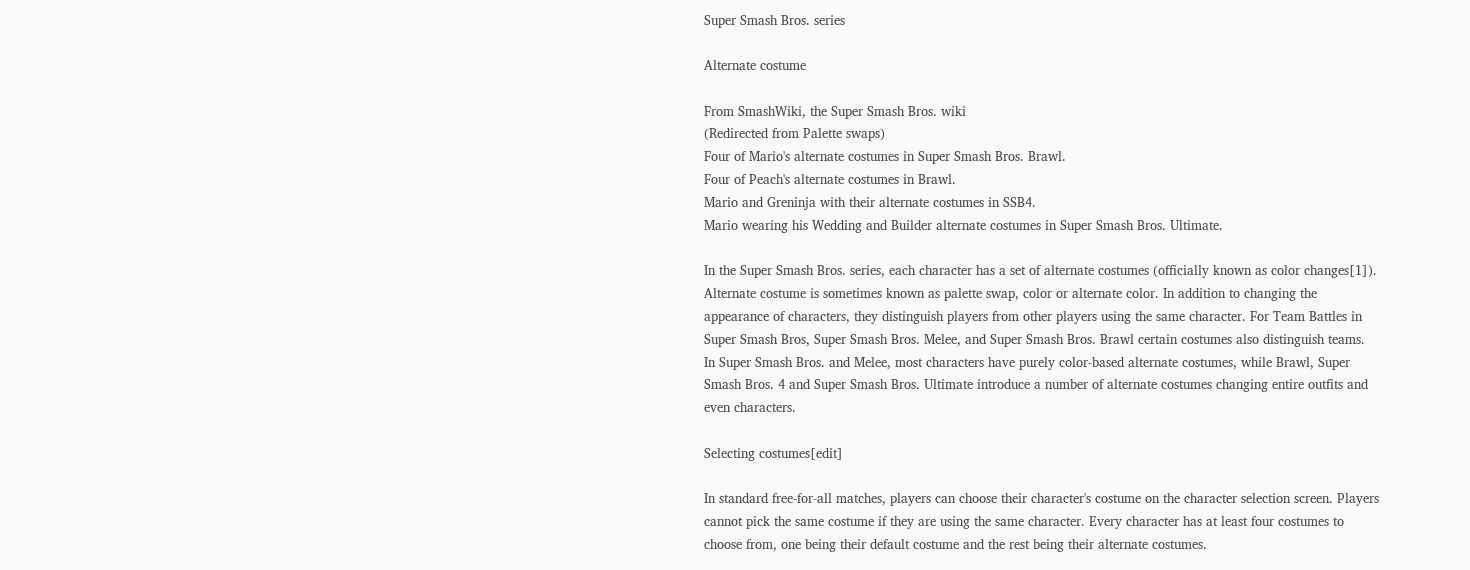Super Smash Bros. series

Alternate costume

From SmashWiki, the Super Smash Bros. wiki
(Redirected from Palette swaps)
Four of Mario's alternate costumes in Super Smash Bros. Brawl.
Four of Peach's alternate costumes in Brawl.
Mario and Greninja with their alternate costumes in SSB4.
Mario wearing his Wedding and Builder alternate costumes in Super Smash Bros. Ultimate.

In the Super Smash Bros. series, each character has a set of alternate costumes (officially known as color changes[1]). Alternate costume is sometimes known as palette swap, color or alternate color. In addition to changing the appearance of characters, they distinguish players from other players using the same character. For Team Battles in Super Smash Bros, Super Smash Bros. Melee, and Super Smash Bros. Brawl certain costumes also distinguish teams. In Super Smash Bros. and Melee, most characters have purely color-based alternate costumes, while Brawl, Super Smash Bros. 4 and Super Smash Bros. Ultimate introduce a number of alternate costumes changing entire outfits and even characters.

Selecting costumes[edit]

In standard free-for-all matches, players can choose their character's costume on the character selection screen. Players cannot pick the same costume if they are using the same character. Every character has at least four costumes to choose from, one being their default costume and the rest being their alternate costumes.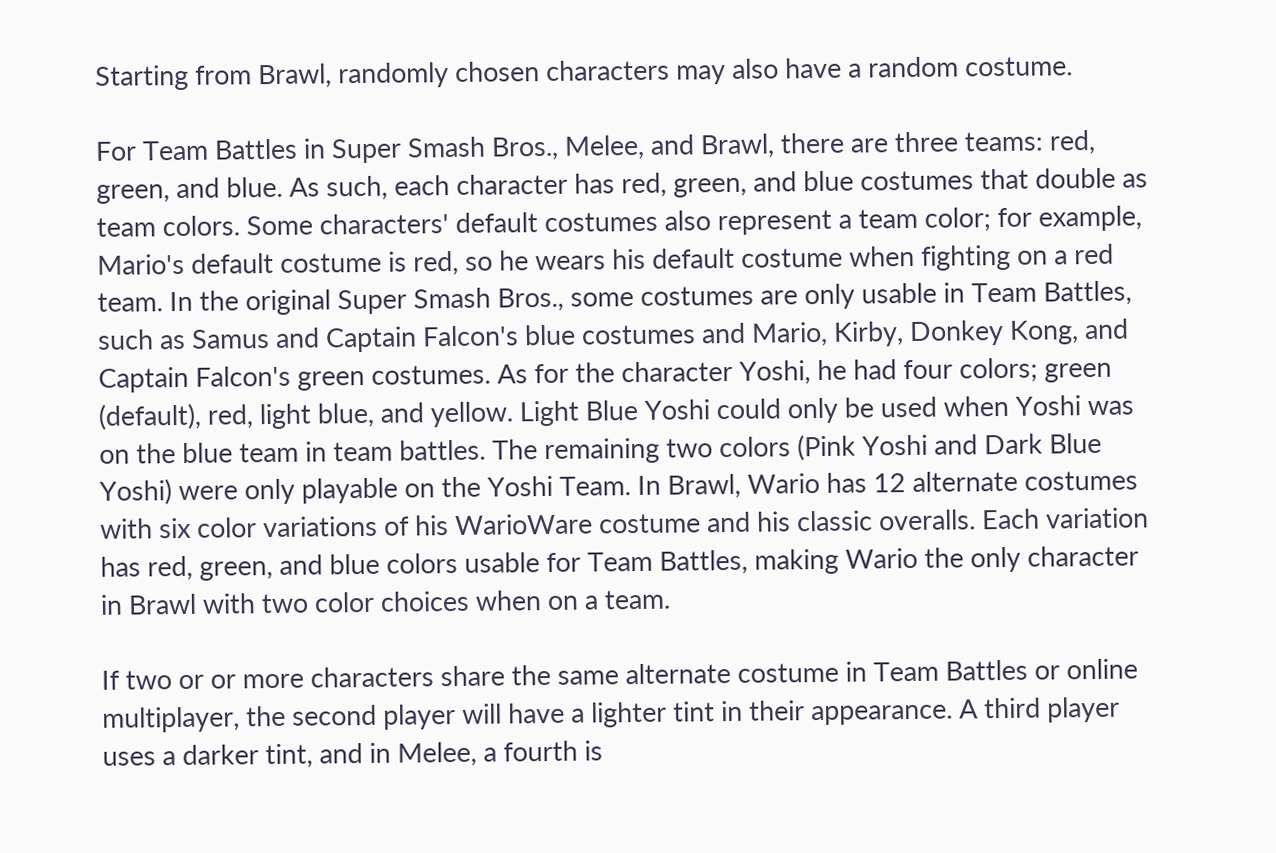Starting from Brawl, randomly chosen characters may also have a random costume.

For Team Battles in Super Smash Bros., Melee, and Brawl, there are three teams: red, green, and blue. As such, each character has red, green, and blue costumes that double as team colors. Some characters' default costumes also represent a team color; for example, Mario's default costume is red, so he wears his default costume when fighting on a red team. In the original Super Smash Bros., some costumes are only usable in Team Battles, such as Samus and Captain Falcon's blue costumes and Mario, Kirby, Donkey Kong, and Captain Falcon's green costumes. As for the character Yoshi, he had four colors; green (default), red, light blue, and yellow. Light Blue Yoshi could only be used when Yoshi was on the blue team in team battles. The remaining two colors (Pink Yoshi and Dark Blue Yoshi) were only playable on the Yoshi Team. In Brawl, Wario has 12 alternate costumes with six color variations of his WarioWare costume and his classic overalls. Each variation has red, green, and blue colors usable for Team Battles, making Wario the only character in Brawl with two color choices when on a team.

If two or or more characters share the same alternate costume in Team Battles or online multiplayer, the second player will have a lighter tint in their appearance. A third player uses a darker tint, and in Melee, a fourth is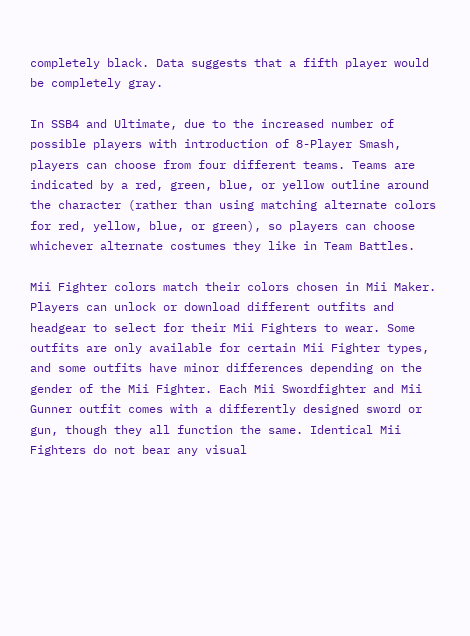completely black. Data suggests that a fifth player would be completely gray.

In SSB4 and Ultimate, due to the increased number of possible players with introduction of 8-Player Smash, players can choose from four different teams. Teams are indicated by a red, green, blue, or yellow outline around the character (rather than using matching alternate colors for red, yellow, blue, or green), so players can choose whichever alternate costumes they like in Team Battles.

Mii Fighter colors match their colors chosen in Mii Maker. Players can unlock or download different outfits and headgear to select for their Mii Fighters to wear. Some outfits are only available for certain Mii Fighter types, and some outfits have minor differences depending on the gender of the Mii Fighter. Each Mii Swordfighter and Mii Gunner outfit comes with a differently designed sword or gun, though they all function the same. Identical Mii Fighters do not bear any visual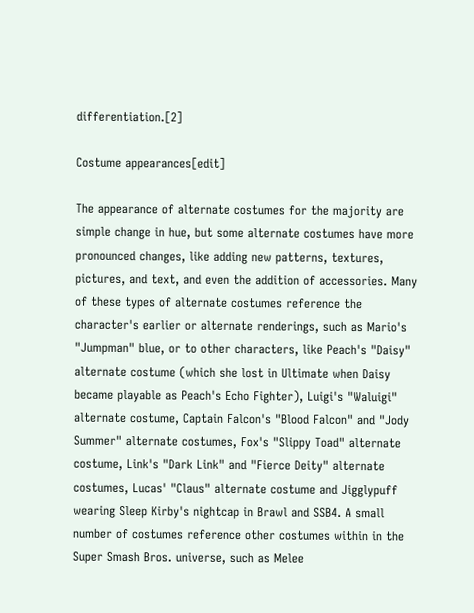differentiation.[2]

Costume appearances[edit]

The appearance of alternate costumes for the majority are simple change in hue, but some alternate costumes have more pronounced changes, like adding new patterns, textures, pictures, and text, and even the addition of accessories. Many of these types of alternate costumes reference the character's earlier or alternate renderings, such as Mario's "Jumpman" blue, or to other characters, like Peach's "Daisy" alternate costume (which she lost in Ultimate when Daisy became playable as Peach's Echo Fighter), Luigi's "Waluigi" alternate costume, Captain Falcon's "Blood Falcon" and "Jody Summer" alternate costumes, Fox's "Slippy Toad" alternate costume, Link's "Dark Link" and "Fierce Deity" alternate costumes, Lucas' "Claus" alternate costume and Jigglypuff wearing Sleep Kirby's nightcap in Brawl and SSB4. A small number of costumes reference other costumes within in the Super Smash Bros. universe, such as Melee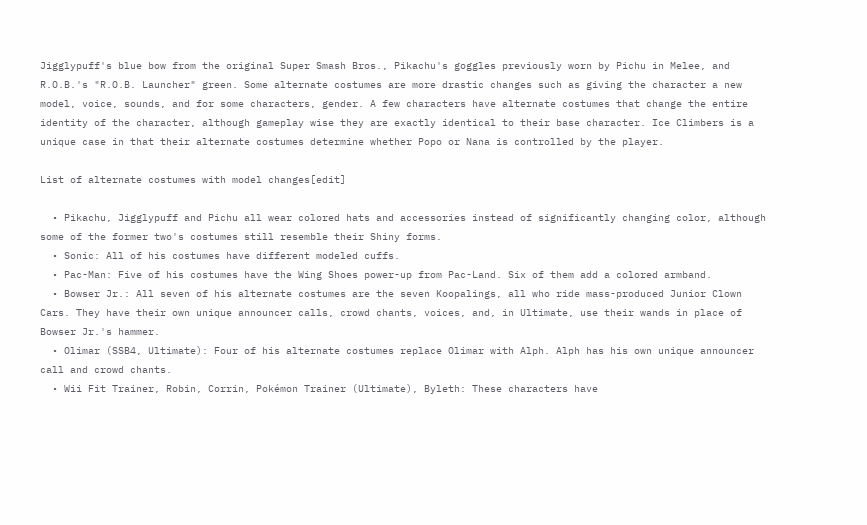Jigglypuff's blue bow from the original Super Smash Bros., Pikachu's goggles previously worn by Pichu in Melee, and R.O.B.'s "R.O.B. Launcher" green. Some alternate costumes are more drastic changes such as giving the character a new model, voice, sounds, and for some characters, gender. A few characters have alternate costumes that change the entire identity of the character, although gameplay wise they are exactly identical to their base character. Ice Climbers is a unique case in that their alternate costumes determine whether Popo or Nana is controlled by the player.

List of alternate costumes with model changes[edit]

  • Pikachu, Jigglypuff and Pichu all wear colored hats and accessories instead of significantly changing color, although some of the former two's costumes still resemble their Shiny forms.
  • Sonic: All of his costumes have different modeled cuffs.
  • Pac-Man: Five of his costumes have the Wing Shoes power-up from Pac-Land. Six of them add a colored armband.
  • Bowser Jr.: All seven of his alternate costumes are the seven Koopalings, all who ride mass-produced Junior Clown Cars. They have their own unique announcer calls, crowd chants, voices, and, in Ultimate, use their wands in place of Bowser Jr.'s hammer.
  • Olimar (SSB4, Ultimate): Four of his alternate costumes replace Olimar with Alph. Alph has his own unique announcer call and crowd chants.
  • Wii Fit Trainer, Robin, Corrin, Pokémon Trainer (Ultimate), Byleth: These characters have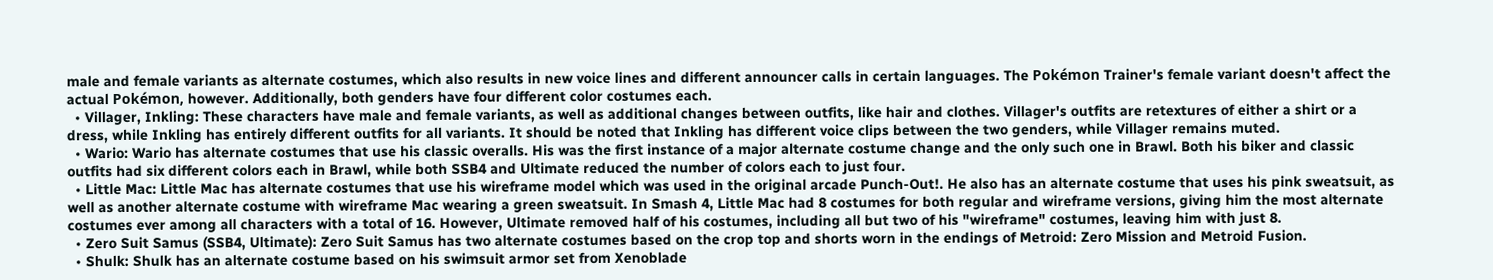male and female variants as alternate costumes, which also results in new voice lines and different announcer calls in certain languages. The Pokémon Trainer's female variant doesn't affect the actual Pokémon, however. Additionally, both genders have four different color costumes each.
  • Villager, Inkling: These characters have male and female variants, as well as additional changes between outfits, like hair and clothes. Villager's outfits are retextures of either a shirt or a dress, while Inkling has entirely different outfits for all variants. It should be noted that Inkling has different voice clips between the two genders, while Villager remains muted.
  • Wario: Wario has alternate costumes that use his classic overalls. His was the first instance of a major alternate costume change and the only such one in Brawl. Both his biker and classic outfits had six different colors each in Brawl, while both SSB4 and Ultimate reduced the number of colors each to just four.
  • Little Mac: Little Mac has alternate costumes that use his wireframe model which was used in the original arcade Punch-Out!. He also has an alternate costume that uses his pink sweatsuit, as well as another alternate costume with wireframe Mac wearing a green sweatsuit. In Smash 4, Little Mac had 8 costumes for both regular and wireframe versions, giving him the most alternate costumes ever among all characters with a total of 16. However, Ultimate removed half of his costumes, including all but two of his "wireframe" costumes, leaving him with just 8.
  • Zero Suit Samus (SSB4, Ultimate): Zero Suit Samus has two alternate costumes based on the crop top and shorts worn in the endings of Metroid: Zero Mission and Metroid Fusion.
  • Shulk: Shulk has an alternate costume based on his swimsuit armor set from Xenoblade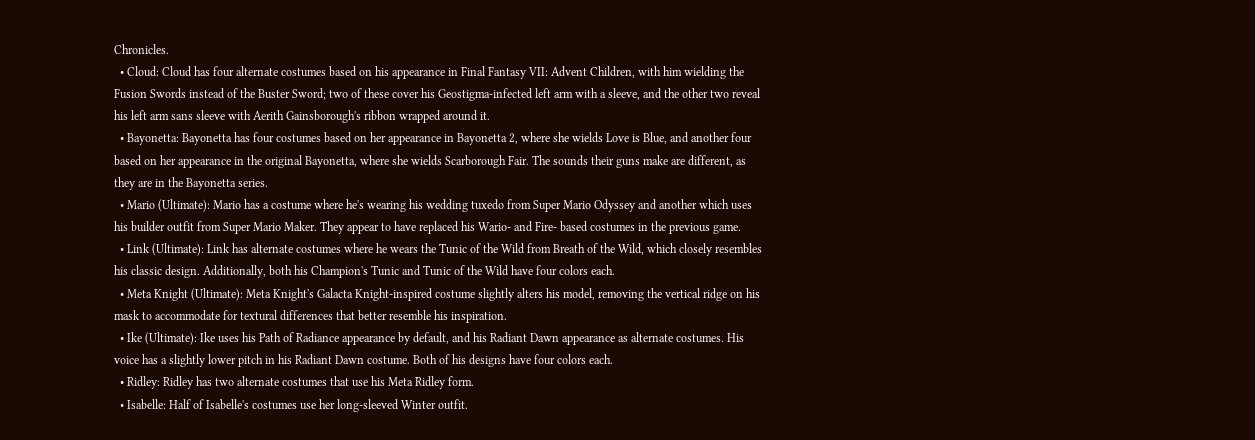Chronicles.
  • Cloud: Cloud has four alternate costumes based on his appearance in Final Fantasy VII: Advent Children, with him wielding the Fusion Swords instead of the Buster Sword; two of these cover his Geostigma-infected left arm with a sleeve, and the other two reveal his left arm sans sleeve with Aerith Gainsborough's ribbon wrapped around it.
  • Bayonetta: Bayonetta has four costumes based on her appearance in Bayonetta 2, where she wields Love is Blue, and another four based on her appearance in the original Bayonetta, where she wields Scarborough Fair. The sounds their guns make are different, as they are in the Bayonetta series.
  • Mario (Ultimate): Mario has a costume where he's wearing his wedding tuxedo from Super Mario Odyssey and another which uses his builder outfit from Super Mario Maker. They appear to have replaced his Wario- and Fire- based costumes in the previous game.
  • Link (Ultimate): Link has alternate costumes where he wears the Tunic of the Wild from Breath of the Wild, which closely resembles his classic design. Additionally, both his Champion's Tunic and Tunic of the Wild have four colors each.
  • Meta Knight (Ultimate): Meta Knight's Galacta Knight-inspired costume slightly alters his model, removing the vertical ridge on his mask to accommodate for textural differences that better resemble his inspiration.
  • Ike (Ultimate): Ike uses his Path of Radiance appearance by default, and his Radiant Dawn appearance as alternate costumes. His voice has a slightly lower pitch in his Radiant Dawn costume. Both of his designs have four colors each.
  • Ridley: Ridley has two alternate costumes that use his Meta Ridley form.
  • Isabelle: Half of Isabelle's costumes use her long-sleeved Winter outfit.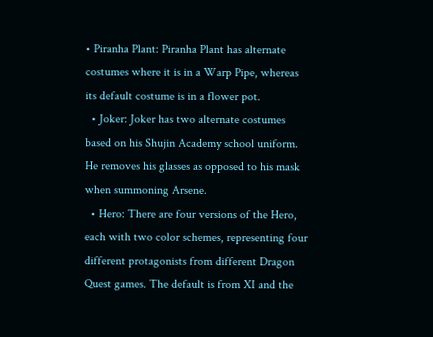• Piranha Plant: Piranha Plant has alternate costumes where it is in a Warp Pipe, whereas its default costume is in a flower pot.
  • Joker: Joker has two alternate costumes based on his Shujin Academy school uniform. He removes his glasses as opposed to his mask when summoning Arsene.
  • Hero: There are four versions of the Hero, each with two color schemes, representing four different protagonists from different Dragon Quest games. The default is from XI and the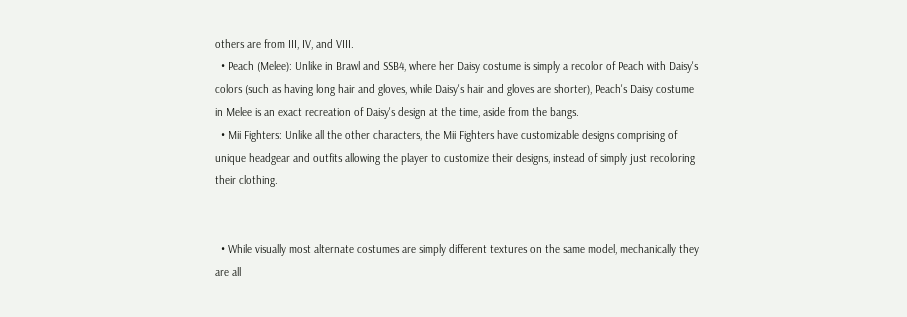others are from III, IV, and VIII.
  • Peach (Melee): Unlike in Brawl and SSB4, where her Daisy costume is simply a recolor of Peach with Daisy's colors (such as having long hair and gloves, while Daisy's hair and gloves are shorter), Peach's Daisy costume in Melee is an exact recreation of Daisy's design at the time, aside from the bangs.
  • Mii Fighters: Unlike all the other characters, the Mii Fighters have customizable designs comprising of unique headgear and outfits allowing the player to customize their designs, instead of simply just recoloring their clothing.


  • While visually most alternate costumes are simply different textures on the same model, mechanically they are all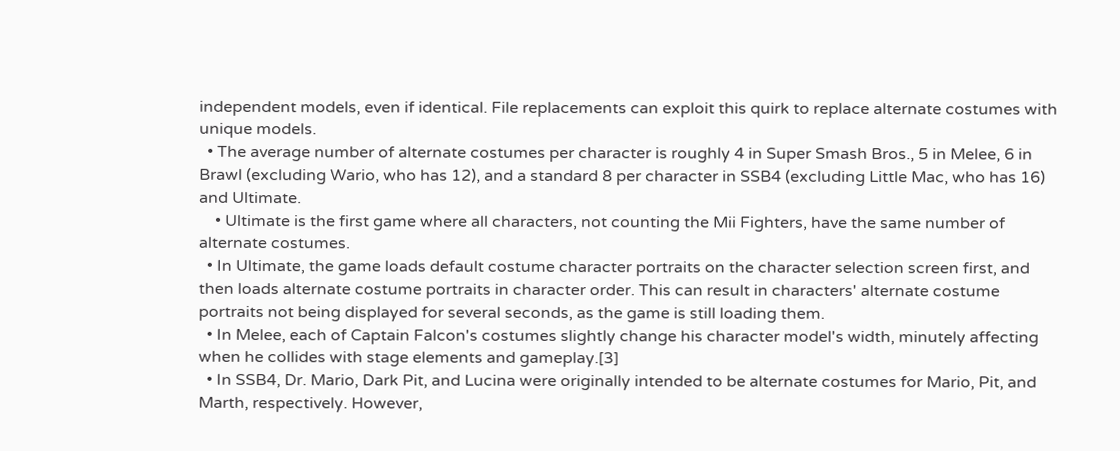independent models, even if identical. File replacements can exploit this quirk to replace alternate costumes with unique models.
  • The average number of alternate costumes per character is roughly 4 in Super Smash Bros., 5 in Melee, 6 in Brawl (excluding Wario, who has 12), and a standard 8 per character in SSB4 (excluding Little Mac, who has 16) and Ultimate.
    • Ultimate is the first game where all characters, not counting the Mii Fighters, have the same number of alternate costumes.
  • In Ultimate, the game loads default costume character portraits on the character selection screen first, and then loads alternate costume portraits in character order. This can result in characters' alternate costume portraits not being displayed for several seconds, as the game is still loading them.
  • In Melee, each of Captain Falcon's costumes slightly change his character model's width, minutely affecting when he collides with stage elements and gameplay.[3]
  • In SSB4, Dr. Mario, Dark Pit, and Lucina were originally intended to be alternate costumes for Mario, Pit, and Marth, respectively. However,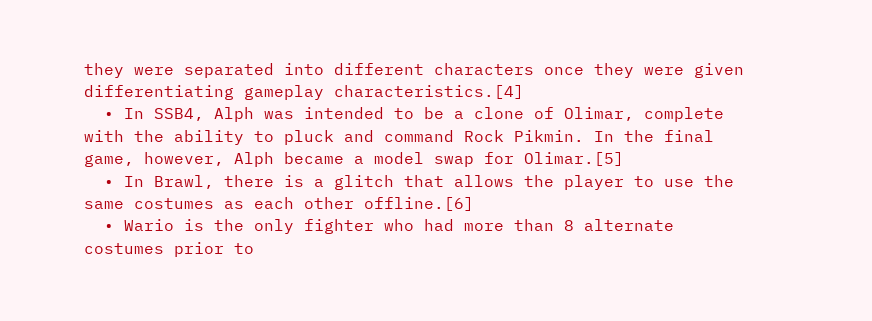they were separated into different characters once they were given differentiating gameplay characteristics.[4]
  • In SSB4, Alph was intended to be a clone of Olimar, complete with the ability to pluck and command Rock Pikmin. In the final game, however, Alph became a model swap for Olimar.[5]
  • In Brawl, there is a glitch that allows the player to use the same costumes as each other offline.[6]
  • Wario is the only fighter who had more than 8 alternate costumes prior to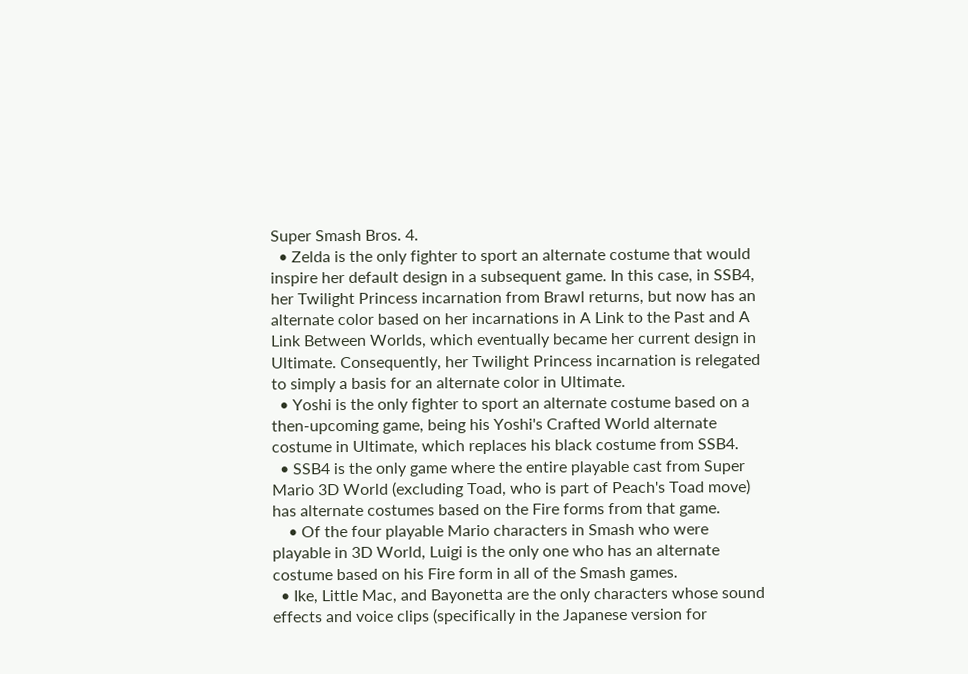Super Smash Bros. 4.
  • Zelda is the only fighter to sport an alternate costume that would inspire her default design in a subsequent game. In this case, in SSB4, her Twilight Princess incarnation from Brawl returns, but now has an alternate color based on her incarnations in A Link to the Past and A Link Between Worlds, which eventually became her current design in Ultimate. Consequently, her Twilight Princess incarnation is relegated to simply a basis for an alternate color in Ultimate.
  • Yoshi is the only fighter to sport an alternate costume based on a then-upcoming game, being his Yoshi's Crafted World alternate costume in Ultimate, which replaces his black costume from SSB4.
  • SSB4 is the only game where the entire playable cast from Super Mario 3D World (excluding Toad, who is part of Peach's Toad move) has alternate costumes based on the Fire forms from that game.
    • Of the four playable Mario characters in Smash who were playable in 3D World, Luigi is the only one who has an alternate costume based on his Fire form in all of the Smash games.
  • Ike, Little Mac, and Bayonetta are the only characters whose sound effects and voice clips (specifically in the Japanese version for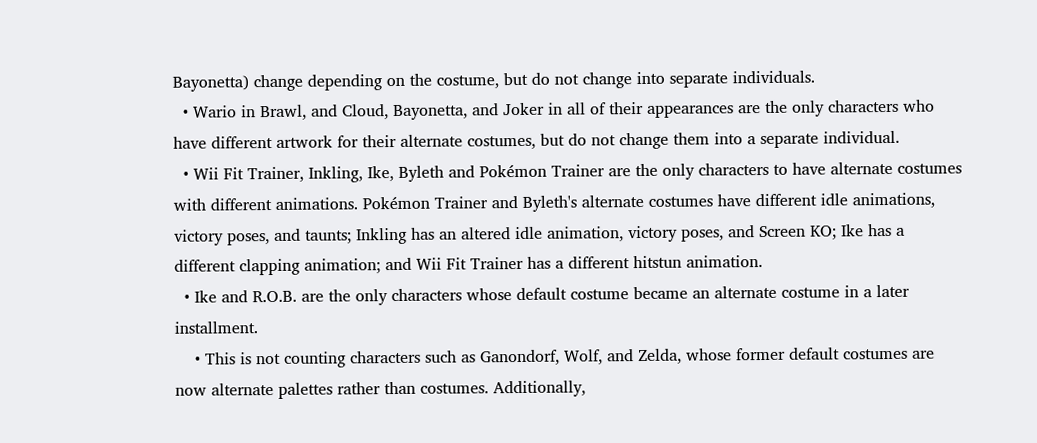Bayonetta) change depending on the costume, but do not change into separate individuals.
  • Wario in Brawl, and Cloud, Bayonetta, and Joker in all of their appearances are the only characters who have different artwork for their alternate costumes, but do not change them into a separate individual.
  • Wii Fit Trainer, Inkling, Ike, Byleth and Pokémon Trainer are the only characters to have alternate costumes with different animations. Pokémon Trainer and Byleth's alternate costumes have different idle animations, victory poses, and taunts; Inkling has an altered idle animation, victory poses, and Screen KO; Ike has a different clapping animation; and Wii Fit Trainer has a different hitstun animation.
  • Ike and R.O.B. are the only characters whose default costume became an alternate costume in a later installment.
    • This is not counting characters such as Ganondorf, Wolf, and Zelda, whose former default costumes are now alternate palettes rather than costumes. Additionally,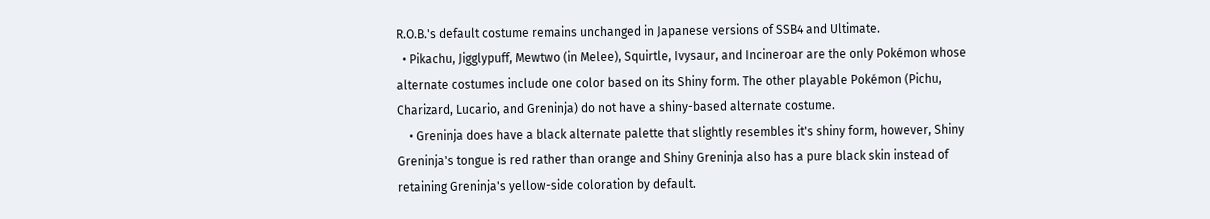R.O.B.'s default costume remains unchanged in Japanese versions of SSB4 and Ultimate.
  • Pikachu, Jigglypuff, Mewtwo (in Melee), Squirtle, Ivysaur, and Incineroar are the only Pokémon whose alternate costumes include one color based on its Shiny form. The other playable Pokémon (Pichu, Charizard, Lucario, and Greninja) do not have a shiny-based alternate costume.
    • Greninja does have a black alternate palette that slightly resembles it's shiny form, however, Shiny Greninja's tongue is red rather than orange and Shiny Greninja also has a pure black skin instead of retaining Greninja's yellow-side coloration by default.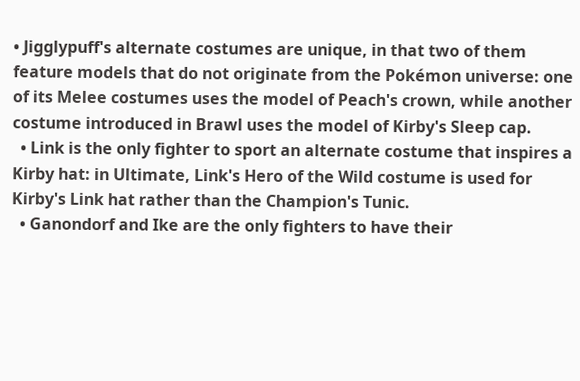• Jigglypuff's alternate costumes are unique, in that two of them feature models that do not originate from the Pokémon universe: one of its Melee costumes uses the model of Peach's crown, while another costume introduced in Brawl uses the model of Kirby's Sleep cap.
  • Link is the only fighter to sport an alternate costume that inspires a Kirby hat: in Ultimate, Link's Hero of the Wild costume is used for Kirby's Link hat rather than the Champion's Tunic.
  • Ganondorf and Ike are the only fighters to have their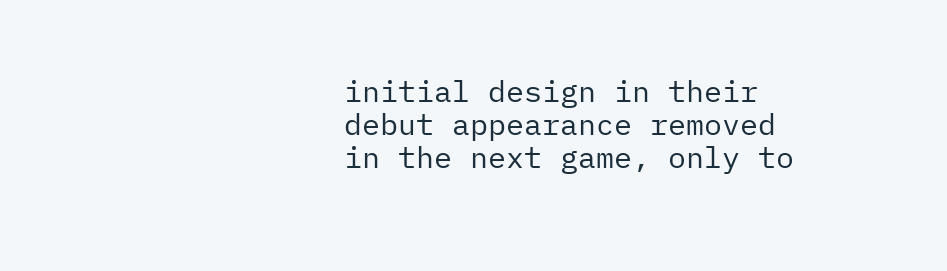initial design in their debut appearance removed in the next game, only to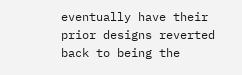eventually have their prior designs reverted back to being the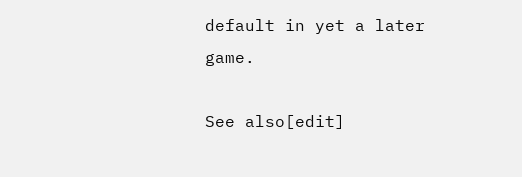default in yet a later game.

See also[edit]